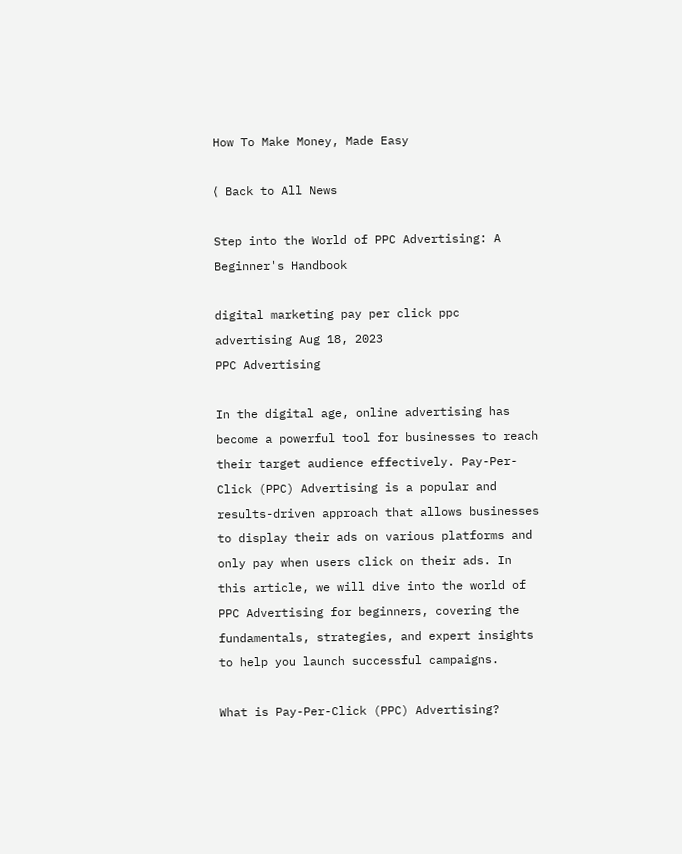How To Make Money, Made Easy

⟨ Back to All News

Step into the World of PPC Advertising: A Beginner's Handbook

digital marketing pay per click ppc advertising Aug 18, 2023
PPC Advertising

In the digital age, online advertising has become a powerful tool for businesses to reach their target audience effectively. Pay-Per-Click (PPC) Advertising is a popular and results-driven approach that allows businesses to display their ads on various platforms and only pay when users click on their ads. In this article, we will dive into the world of PPC Advertising for beginners, covering the fundamentals, strategies, and expert insights to help you launch successful campaigns.

What is Pay-Per-Click (PPC) Advertising?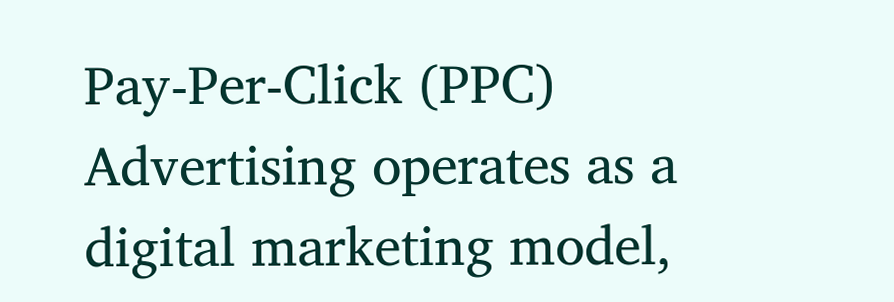Pay-Per-Click (PPC) Advertising operates as a digital marketing model,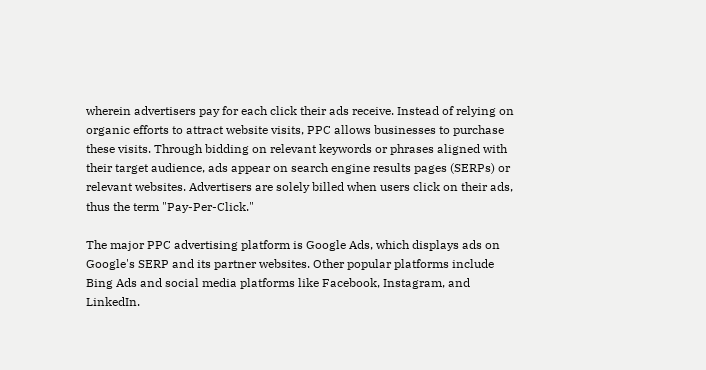wherein advertisers pay for each click their ads receive. Instead of relying on organic efforts to attract website visits, PPC allows businesses to purchase these visits. Through bidding on relevant keywords or phrases aligned with their target audience, ads appear on search engine results pages (SERPs) or relevant websites. Advertisers are solely billed when users click on their ads, thus the term "Pay-Per-Click."

The major PPC advertising platform is Google Ads, which displays ads on Google's SERP and its partner websites. Other popular platforms include Bing Ads and social media platforms like Facebook, Instagram, and LinkedIn.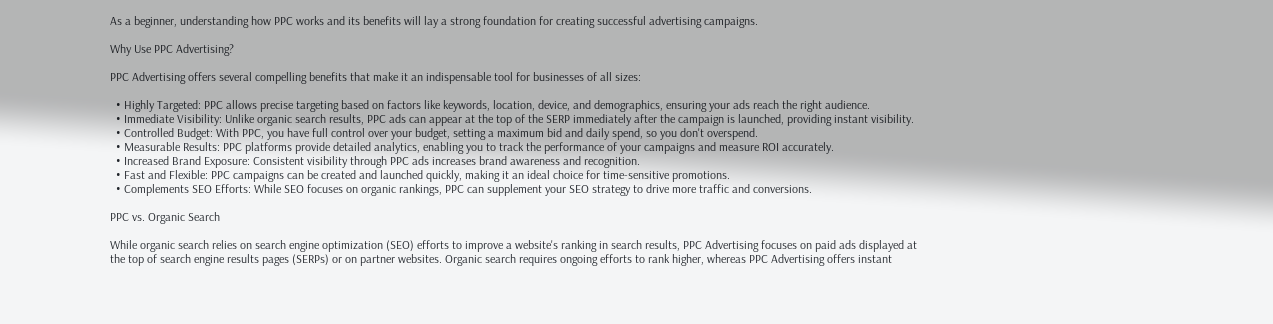As a beginner, understanding how PPC works and its benefits will lay a strong foundation for creating successful advertising campaigns.

Why Use PPC Advertising?

PPC Advertising offers several compelling benefits that make it an indispensable tool for businesses of all sizes:

  • Highly Targeted: PPC allows precise targeting based on factors like keywords, location, device, and demographics, ensuring your ads reach the right audience.
  • Immediate Visibility: Unlike organic search results, PPC ads can appear at the top of the SERP immediately after the campaign is launched, providing instant visibility.
  • Controlled Budget: With PPC, you have full control over your budget, setting a maximum bid and daily spend, so you don't overspend.
  • Measurable Results: PPC platforms provide detailed analytics, enabling you to track the performance of your campaigns and measure ROI accurately.
  • Increased Brand Exposure: Consistent visibility through PPC ads increases brand awareness and recognition.
  • Fast and Flexible: PPC campaigns can be created and launched quickly, making it an ideal choice for time-sensitive promotions.
  • Complements SEO Efforts: While SEO focuses on organic rankings, PPC can supplement your SEO strategy to drive more traffic and conversions.

PPC vs. Organic Search

While organic search relies on search engine optimization (SEO) efforts to improve a website's ranking in search results, PPC Advertising focuses on paid ads displayed at the top of search engine results pages (SERPs) or on partner websites. Organic search requires ongoing efforts to rank higher, whereas PPC Advertising offers instant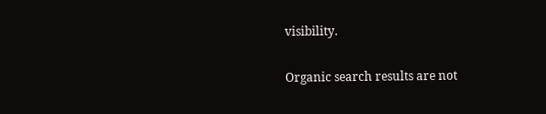visibility.

Organic search results are not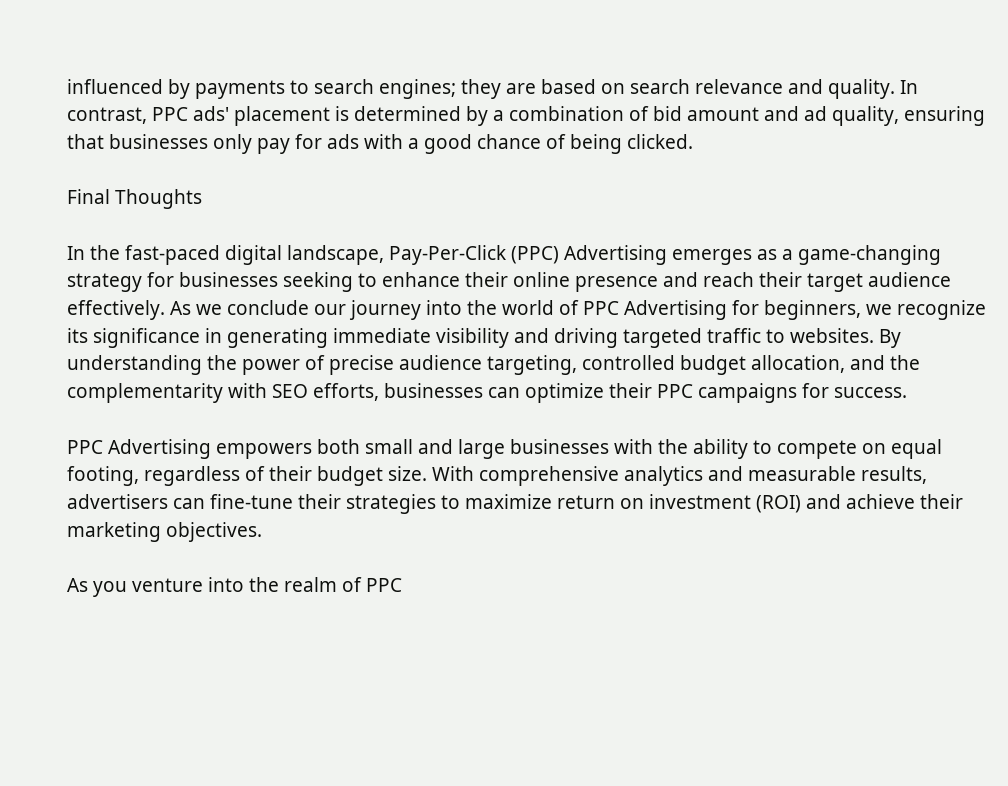influenced by payments to search engines; they are based on search relevance and quality. In contrast, PPC ads' placement is determined by a combination of bid amount and ad quality, ensuring that businesses only pay for ads with a good chance of being clicked.

Final Thoughts

In the fast-paced digital landscape, Pay-Per-Click (PPC) Advertising emerges as a game-changing strategy for businesses seeking to enhance their online presence and reach their target audience effectively. As we conclude our journey into the world of PPC Advertising for beginners, we recognize its significance in generating immediate visibility and driving targeted traffic to websites. By understanding the power of precise audience targeting, controlled budget allocation, and the complementarity with SEO efforts, businesses can optimize their PPC campaigns for success.

PPC Advertising empowers both small and large businesses with the ability to compete on equal footing, regardless of their budget size. With comprehensive analytics and measurable results, advertisers can fine-tune their strategies to maximize return on investment (ROI) and achieve their marketing objectives.

As you venture into the realm of PPC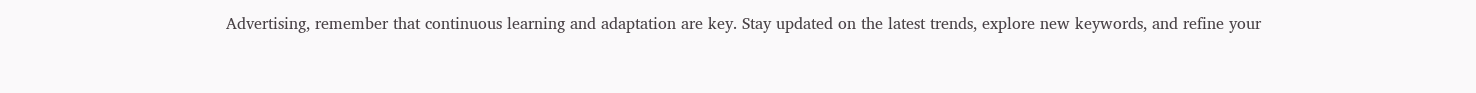Advertising, remember that continuous learning and adaptation are key. Stay updated on the latest trends, explore new keywords, and refine your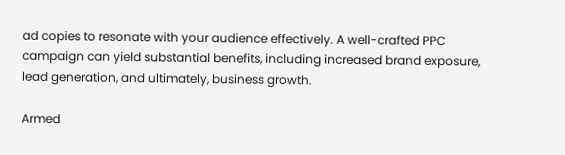ad copies to resonate with your audience effectively. A well-crafted PPC campaign can yield substantial benefits, including increased brand exposure, lead generation, and ultimately, business growth.

Armed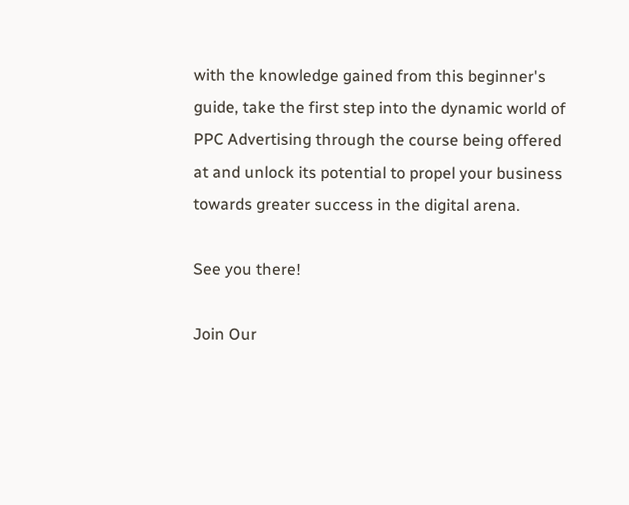with the knowledge gained from this beginner's guide, take the first step into the dynamic world of PPC Advertising through the course being offered at and unlock its potential to propel your business towards greater success in the digital arena.

See you there!

Join Our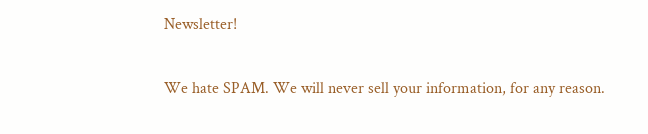Newsletter!

We hate SPAM. We will never sell your information, for any reason.